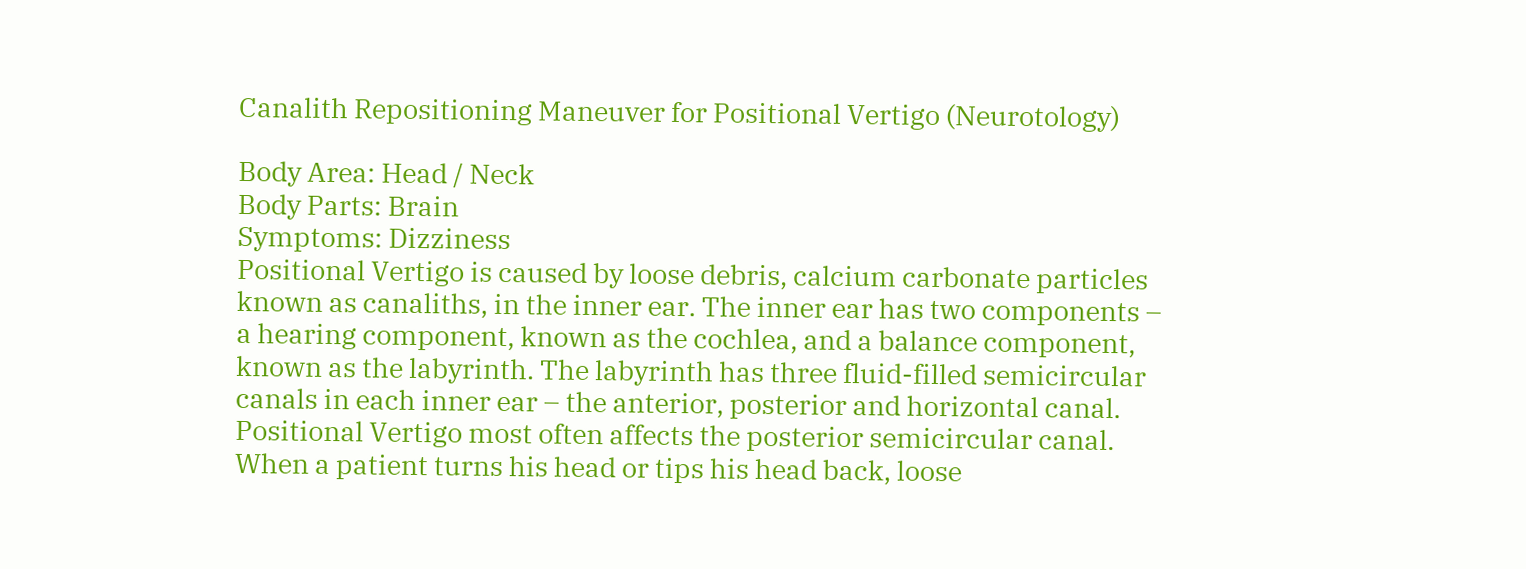Canalith Repositioning Maneuver for Positional Vertigo (Neurotology)

Body Area: Head / Neck
Body Parts: Brain
Symptoms: Dizziness
Positional Vertigo is caused by loose debris, calcium carbonate particles known as canaliths, in the inner ear. The inner ear has two components – a hearing component, known as the cochlea, and a balance component, known as the labyrinth. The labyrinth has three fluid-filled semicircular canals in each inner ear – the anterior, posterior and horizontal canal. Positional Vertigo most often affects the posterior semicircular canal. When a patient turns his head or tips his head back, loose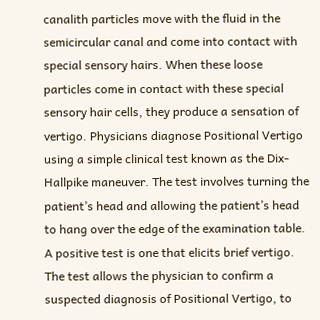canalith particles move with the fluid in the semicircular canal and come into contact with special sensory hairs. When these loose particles come in contact with these special sensory hair cells, they produce a sensation of vertigo. Physicians diagnose Positional Vertigo using a simple clinical test known as the Dix-Hallpike maneuver. The test involves turning the patient’s head and allowing the patient’s head to hang over the edge of the examination table. A positive test is one that elicits brief vertigo. The test allows the physician to confirm a suspected diagnosis of Positional Vertigo, to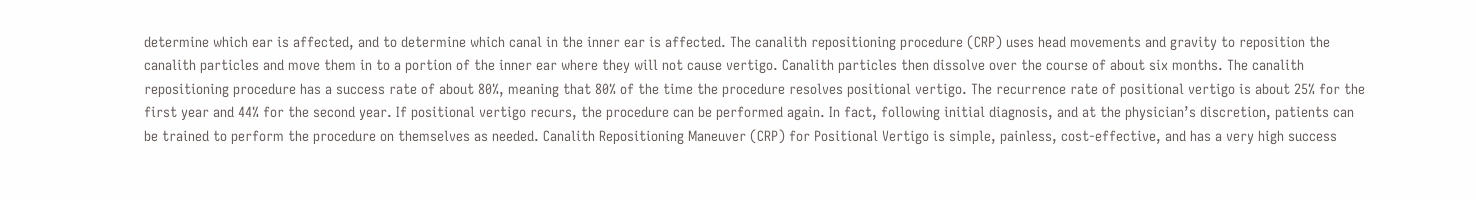determine which ear is affected, and to determine which canal in the inner ear is affected. The canalith repositioning procedure (CRP) uses head movements and gravity to reposition the canalith particles and move them in to a portion of the inner ear where they will not cause vertigo. Canalith particles then dissolve over the course of about six months. The canalith repositioning procedure has a success rate of about 80%, meaning that 80% of the time the procedure resolves positional vertigo. The recurrence rate of positional vertigo is about 25% for the first year and 44% for the second year. If positional vertigo recurs, the procedure can be performed again. In fact, following initial diagnosis, and at the physician’s discretion, patients can be trained to perform the procedure on themselves as needed. Canalith Repositioning Maneuver (CRP) for Positional Vertigo is simple, painless, cost-effective, and has a very high success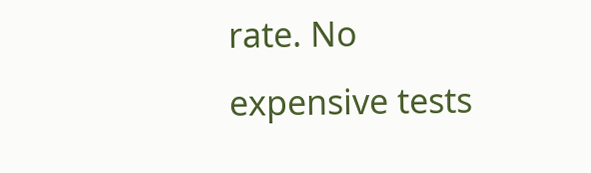rate. No expensive tests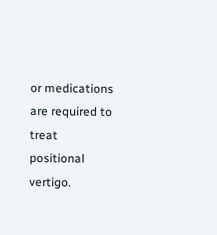or medications are required to treat positional vertigo.